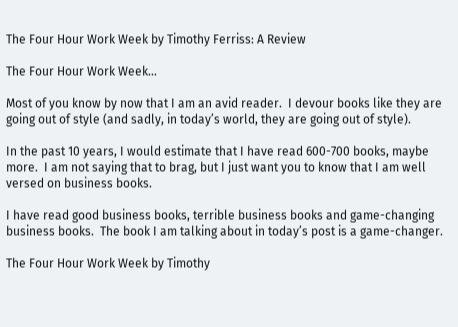The Four Hour Work Week by Timothy Ferriss: A Review

The Four Hour Work Week…

Most of you know by now that I am an avid reader.  I devour books like they are going out of style (and sadly, in today’s world, they are going out of style).

In the past 10 years, I would estimate that I have read 600-700 books, maybe more.  I am not saying that to brag, but I just want you to know that I am well versed on business books.

I have read good business books, terrible business books and game-changing business books.  The book I am talking about in today’s post is a game-changer.

The Four Hour Work Week by Timothy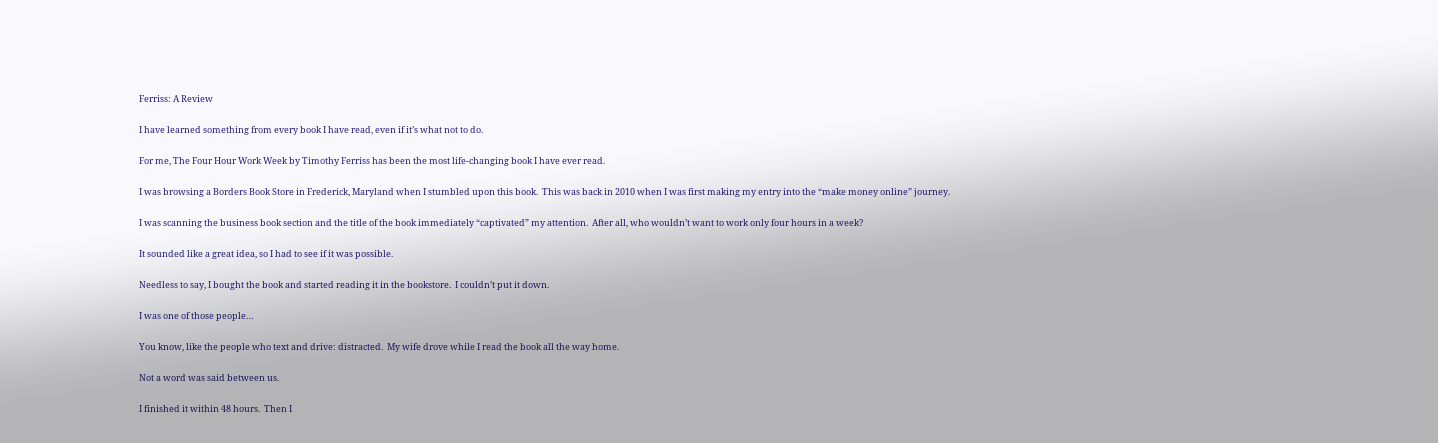Ferriss: A Review

I have learned something from every book I have read, even if it’s what not to do.

For me, The Four Hour Work Week by Timothy Ferriss has been the most life-changing book I have ever read.

I was browsing a Borders Book Store in Frederick, Maryland when I stumbled upon this book.  This was back in 2010 when I was first making my entry into the “make money online” journey.

I was scanning the business book section and the title of the book immediately “captivated” my attention.  After all, who wouldn’t want to work only four hours in a week?

It sounded like a great idea, so I had to see if it was possible.

Needless to say, I bought the book and started reading it in the bookstore.  I couldn’t put it down.

I was one of those people…

You know, like the people who text and drive: distracted.  My wife drove while I read the book all the way home.

Not a word was said between us.

I finished it within 48 hours.  Then I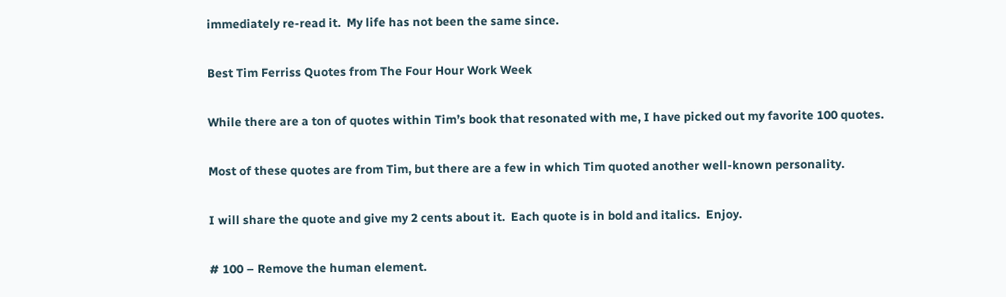immediately re-read it.  My life has not been the same since.

Best Tim Ferriss Quotes from The Four Hour Work Week

While there are a ton of quotes within Tim’s book that resonated with me, I have picked out my favorite 100 quotes.

Most of these quotes are from Tim, but there are a few in which Tim quoted another well-known personality.

I will share the quote and give my 2 cents about it.  Each quote is in bold and italics.  Enjoy.

# 100 – Remove the human element.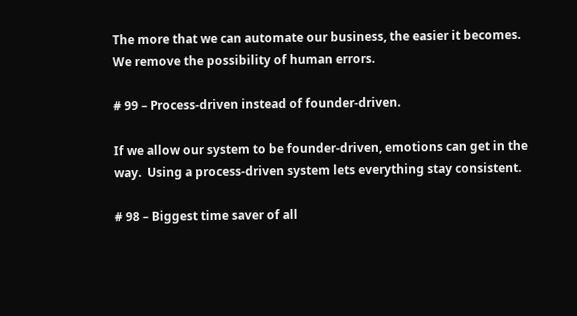The more that we can automate our business, the easier it becomes. We remove the possibility of human errors.

# 99 – Process-driven instead of founder-driven.

If we allow our system to be founder-driven, emotions can get in the way.  Using a process-driven system lets everything stay consistent.

# 98 – Biggest time saver of all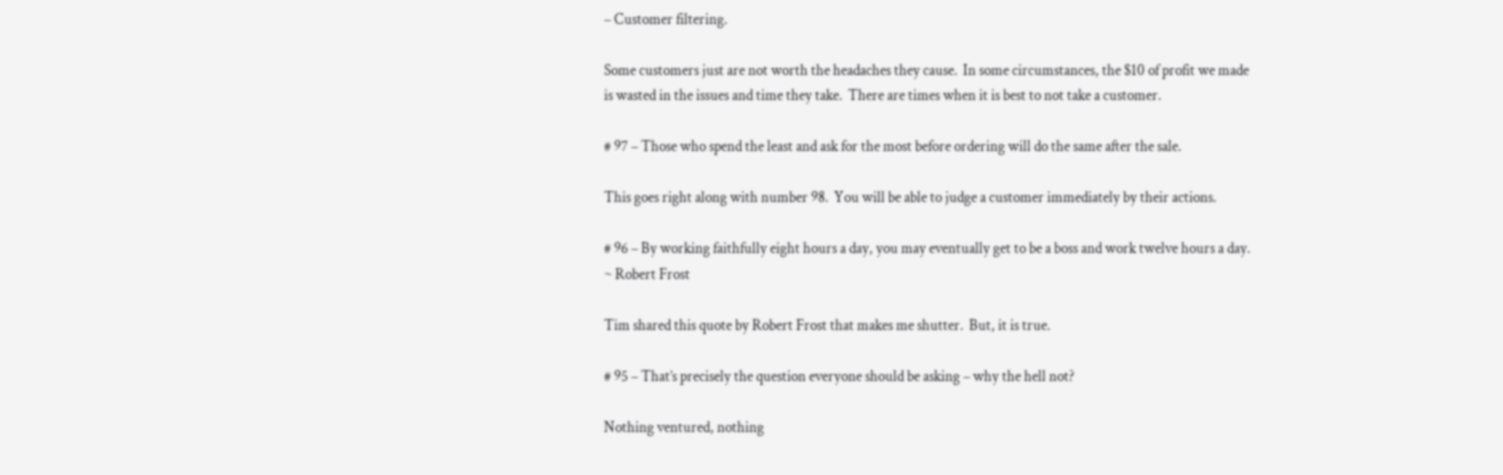– Customer filtering.

Some customers just are not worth the headaches they cause.  In some circumstances, the $10 of profit we made is wasted in the issues and time they take.  There are times when it is best to not take a customer.

# 97 – Those who spend the least and ask for the most before ordering will do the same after the sale.

This goes right along with number 98.  You will be able to judge a customer immediately by their actions.

# 96 – By working faithfully eight hours a day, you may eventually get to be a boss and work twelve hours a day. ~ Robert Frost

Tim shared this quote by Robert Frost that makes me shutter.  But, it is true.

# 95 – That’s precisely the question everyone should be asking – why the hell not?

Nothing ventured, nothing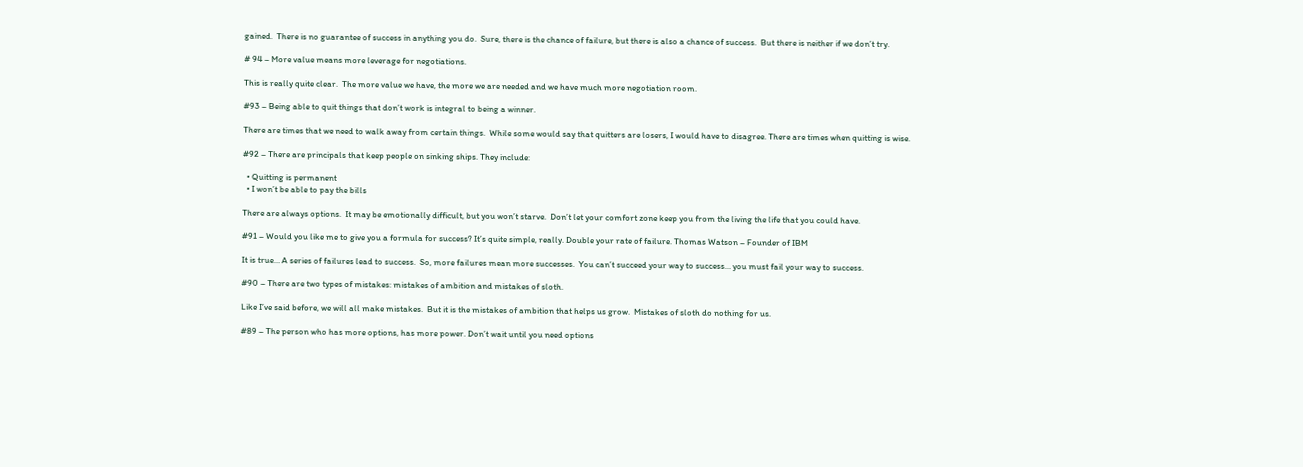gained.  There is no guarantee of success in anything you do.  Sure, there is the chance of failure, but there is also a chance of success.  But there is neither if we don’t try.

# 94 – More value means more leverage for negotiations.

This is really quite clear.  The more value we have, the more we are needed and we have much more negotiation room.

#93 – Being able to quit things that don’t work is integral to being a winner.

There are times that we need to walk away from certain things.  While some would say that quitters are losers, I would have to disagree. There are times when quitting is wise.

#92 – There are principals that keep people on sinking ships. They include:

  • Quitting is permanent
  • I won’t be able to pay the bills

There are always options.  It may be emotionally difficult, but you won’t starve.  Don’t let your comfort zone keep you from the living the life that you could have.

#91 – Would you like me to give you a formula for success? It’s quite simple, really. Double your rate of failure. Thomas Watson – Founder of IBM

It is true… A series of failures lead to success.  So, more failures mean more successes.  You can’t succeed your way to success… you must fail your way to success.

#90 – There are two types of mistakes: mistakes of ambition and mistakes of sloth.

Like I’ve said before, we will all make mistakes.  But it is the mistakes of ambition that helps us grow.  Mistakes of sloth do nothing for us.

#89 – The person who has more options, has more power. Don’t wait until you need options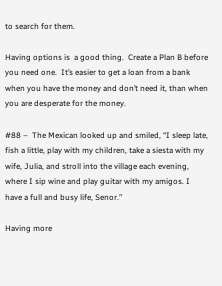to search for them.

Having options is  a good thing.  Create a Plan B before you need one.  It’s easier to get a loan from a bank when you have the money and don’t need it, than when you are desperate for the money.

#88 –  The Mexican looked up and smiled, “I sleep late, fish a little, play with my children, take a siesta with my wife, Julia, and stroll into the village each evening, where I sip wine and play guitar with my amigos. I have a full and busy life, Senor.”

Having more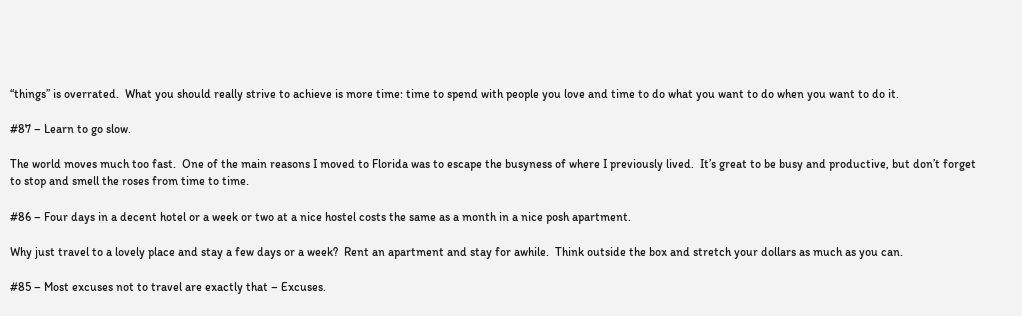“things” is overrated.  What you should really strive to achieve is more time: time to spend with people you love and time to do what you want to do when you want to do it.

#87 – Learn to go slow.

The world moves much too fast.  One of the main reasons I moved to Florida was to escape the busyness of where I previously lived.  It’s great to be busy and productive, but don’t forget to stop and smell the roses from time to time.

#86 – Four days in a decent hotel or a week or two at a nice hostel costs the same as a month in a nice posh apartment.

Why just travel to a lovely place and stay a few days or a week?  Rent an apartment and stay for awhile.  Think outside the box and stretch your dollars as much as you can.

#85 – Most excuses not to travel are exactly that – Excuses.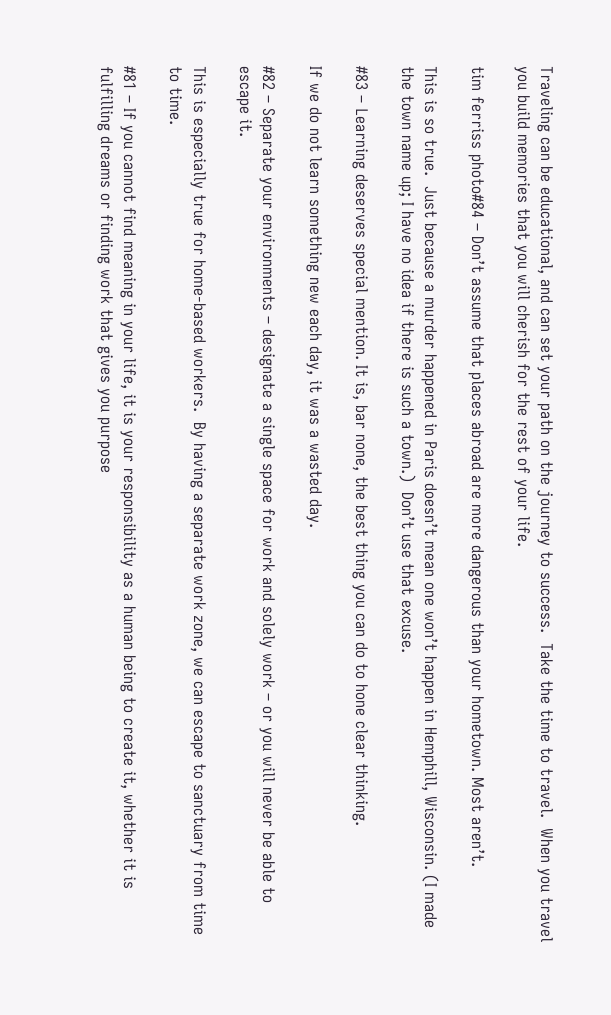Traveling can be educational, and can set your path on the journey to success.  Take the time to travel.  When you travel you build memories that you will cherish for the rest of your life.

tim ferriss photo#84 – Don’t assume that places abroad are more dangerous than your hometown. Most aren’t.

This is so true.  Just because a murder happened in Paris doesn’t mean one won’t happen in Hemphill, Wisconsin. (I made the town name up; I have no idea if there is such a town.)  Don’t use that excuse.

#83 – Learning deserves special mention. It is, bar none, the best thing you can do to hone clear thinking.

If we do not learn something new each day, it was a wasted day.

#82 – Separate your environments – designate a single space for work and solely work – or you will never be able to escape it.

This is especially true for home-based workers.  By having a separate work zone, we can escape to sanctuary from time to time.

#81 – If you cannot find meaning in your life, it is your responsibility as a human being to create it, whether it is fulfilling dreams or finding work that gives you purpose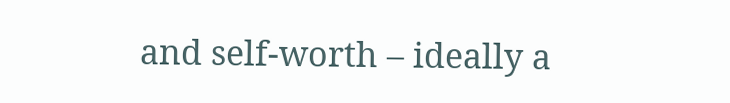and self-worth – ideally a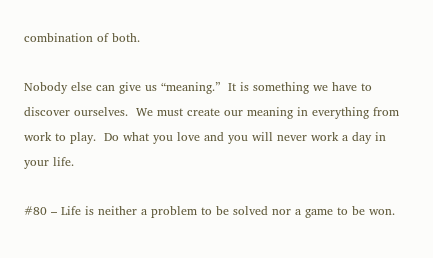combination of both.

Nobody else can give us “meaning.”  It is something we have to discover ourselves.  We must create our meaning in everything from work to play.  Do what you love and you will never work a day in your life.

#80 – Life is neither a problem to be solved nor a game to be won.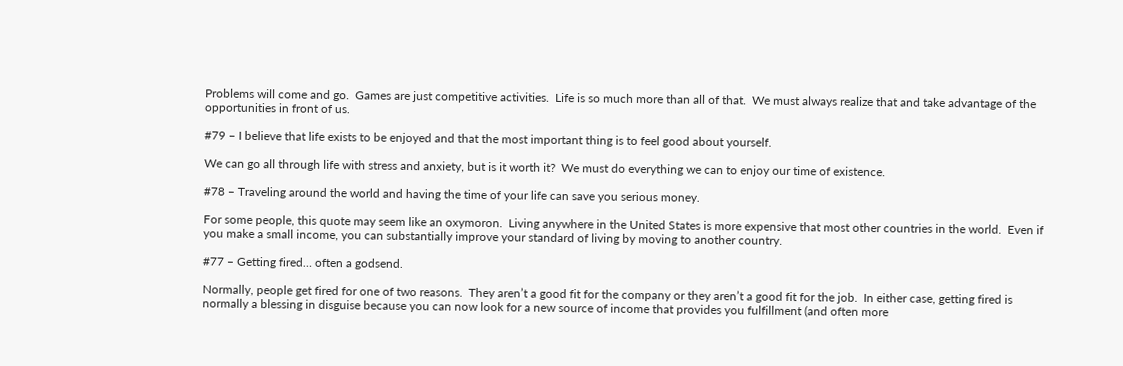Problems will come and go.  Games are just competitive activities.  Life is so much more than all of that.  We must always realize that and take advantage of the opportunities in front of us.

#79 – I believe that life exists to be enjoyed and that the most important thing is to feel good about yourself.

We can go all through life with stress and anxiety, but is it worth it?  We must do everything we can to enjoy our time of existence.

#78 – Traveling around the world and having the time of your life can save you serious money.

For some people, this quote may seem like an oxymoron.  Living anywhere in the United States is more expensive that most other countries in the world.  Even if you make a small income, you can substantially improve your standard of living by moving to another country.

#77 – Getting fired… often a godsend.

Normally, people get fired for one of two reasons.  They aren’t a good fit for the company or they aren’t a good fit for the job.  In either case, getting fired is normally a blessing in disguise because you can now look for a new source of income that provides you fulfillment (and often more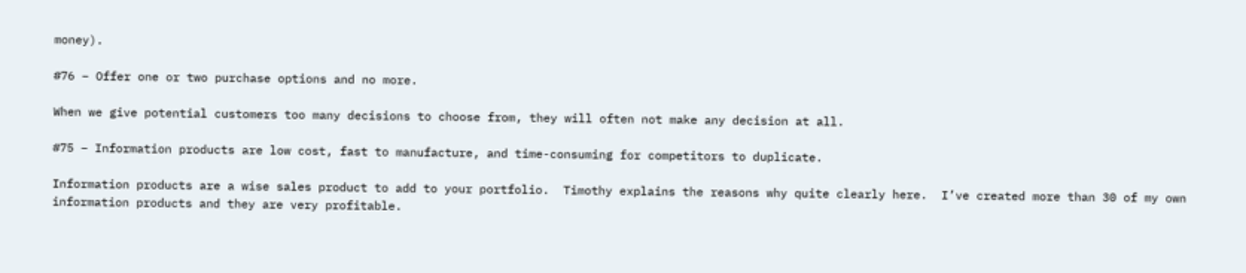money).

#76 – Offer one or two purchase options and no more.

When we give potential customers too many decisions to choose from, they will often not make any decision at all.

#75 – Information products are low cost, fast to manufacture, and time-consuming for competitors to duplicate.

Information products are a wise sales product to add to your portfolio.  Timothy explains the reasons why quite clearly here.  I’ve created more than 30 of my own information products and they are very profitable.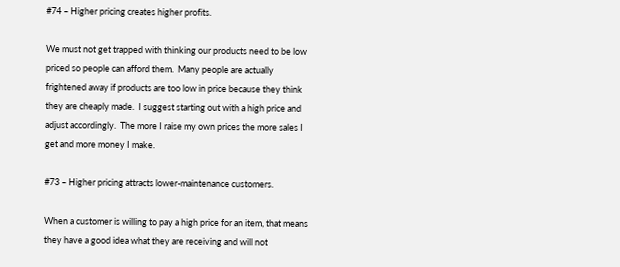#74 – Higher pricing creates higher profits.

We must not get trapped with thinking our products need to be low priced so people can afford them.  Many people are actually frightened away if products are too low in price because they think they are cheaply made.  I suggest starting out with a high price and adjust accordingly.  The more I raise my own prices the more sales I get and more money I make.

#73 – Higher pricing attracts lower-maintenance customers.

When a customer is willing to pay a high price for an item, that means they have a good idea what they are receiving and will not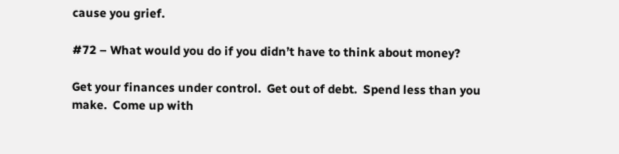cause you grief.

#72 – What would you do if you didn’t have to think about money?

Get your finances under control.  Get out of debt.  Spend less than you make.  Come up with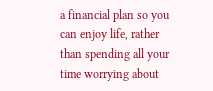a financial plan so you can enjoy life, rather than spending all your time worrying about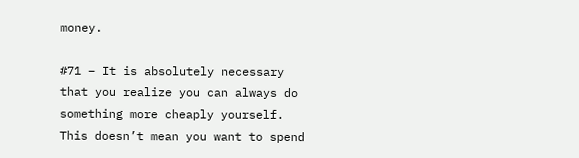money.

#71 – It is absolutely necessary that you realize you can always do something more cheaply yourself. This doesn’t mean you want to spend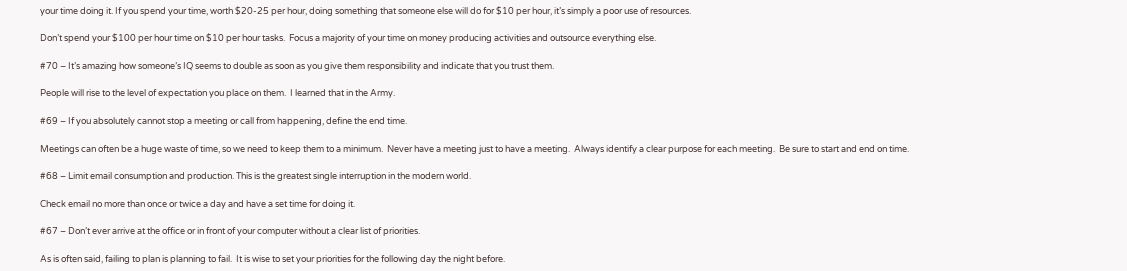your time doing it. If you spend your time, worth $20-25 per hour, doing something that someone else will do for $10 per hour, it’s simply a poor use of resources.

Don’t spend your $100 per hour time on $10 per hour tasks.  Focus a majority of your time on money producing activities and outsource everything else.

#70 – It’s amazing how someone’s IQ seems to double as soon as you give them responsibility and indicate that you trust them.

People will rise to the level of expectation you place on them.  I learned that in the Army.

#69 – If you absolutely cannot stop a meeting or call from happening, define the end time.

Meetings can often be a huge waste of time, so we need to keep them to a minimum.  Never have a meeting just to have a meeting.  Always identify a clear purpose for each meeting.  Be sure to start and end on time.

#68 – Limit email consumption and production. This is the greatest single interruption in the modern world.

Check email no more than once or twice a day and have a set time for doing it.

#67 – Don’t ever arrive at the office or in front of your computer without a clear list of priorities.

As is often said, failing to plan is planning to fail.  It is wise to set your priorities for the following day the night before.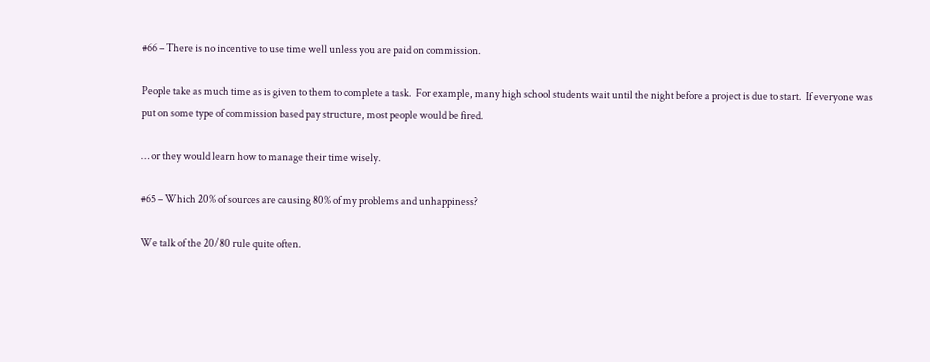#66 – There is no incentive to use time well unless you are paid on commission.

People take as much time as is given to them to complete a task.  For example, many high school students wait until the night before a project is due to start.  If everyone was put on some type of commission based pay structure, most people would be fired.

… or they would learn how to manage their time wisely.

#65 – Which 20% of sources are causing 80% of my problems and unhappiness?

We talk of the 20/80 rule quite often.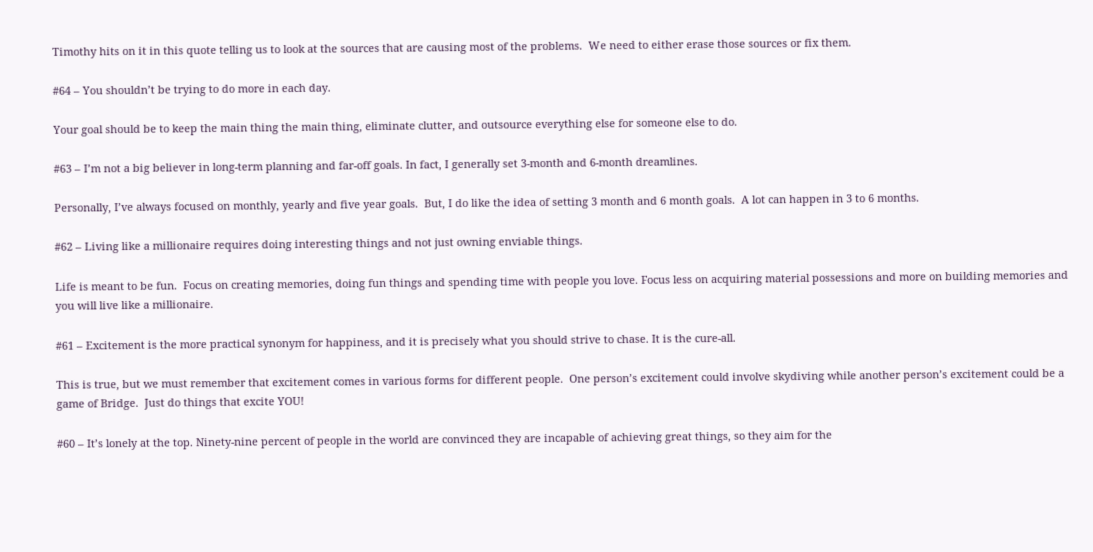Timothy hits on it in this quote telling us to look at the sources that are causing most of the problems.  We need to either erase those sources or fix them.

#64 – You shouldn’t be trying to do more in each day.

Your goal should be to keep the main thing the main thing, eliminate clutter, and outsource everything else for someone else to do.

#63 – I’m not a big believer in long-term planning and far-off goals. In fact, I generally set 3-month and 6-month dreamlines.

Personally, I’ve always focused on monthly, yearly and five year goals.  But, I do like the idea of setting 3 month and 6 month goals.  A lot can happen in 3 to 6 months.

#62 – Living like a millionaire requires doing interesting things and not just owning enviable things.

Life is meant to be fun.  Focus on creating memories, doing fun things and spending time with people you love. Focus less on acquiring material possessions and more on building memories and you will live like a millionaire.

#61 – Excitement is the more practical synonym for happiness, and it is precisely what you should strive to chase. It is the cure-all.

This is true, but we must remember that excitement comes in various forms for different people.  One person’s excitement could involve skydiving while another person’s excitement could be a game of Bridge.  Just do things that excite YOU!

#60 – It’s lonely at the top. Ninety-nine percent of people in the world are convinced they are incapable of achieving great things, so they aim for the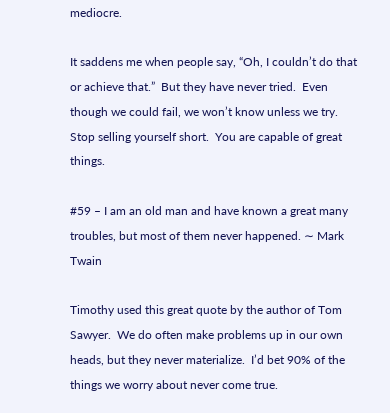mediocre.

It saddens me when people say, “Oh, I couldn’t do that or achieve that.”  But they have never tried.  Even though we could fail, we won’t know unless we try.  Stop selling yourself short.  You are capable of great things.

#59 – I am an old man and have known a great many troubles, but most of them never happened. ∼ Mark Twain

Timothy used this great quote by the author of Tom Sawyer.  We do often make problems up in our own heads, but they never materialize.  I’d bet 90% of the things we worry about never come true.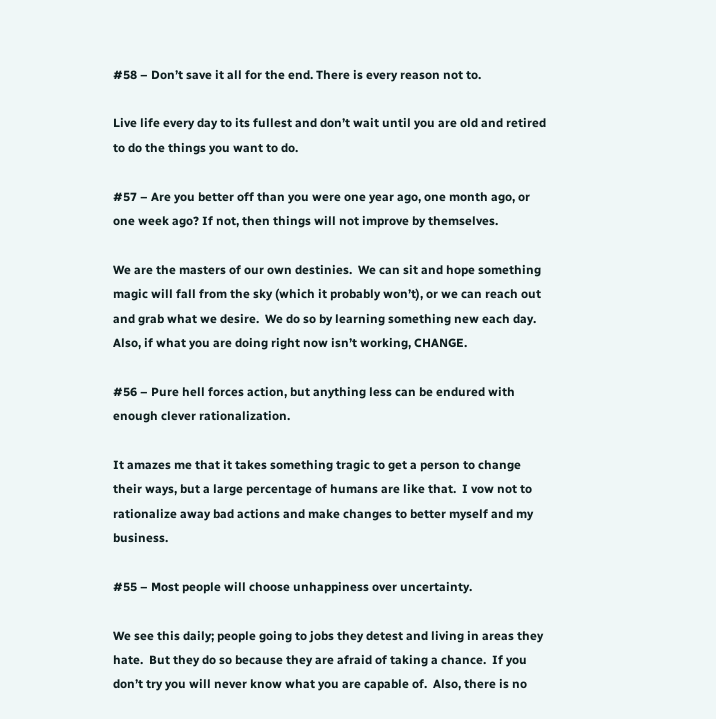#58 – Don’t save it all for the end. There is every reason not to.

Live life every day to its fullest and don’t wait until you are old and retired to do the things you want to do.

#57 – Are you better off than you were one year ago, one month ago, or one week ago? If not, then things will not improve by themselves.

We are the masters of our own destinies.  We can sit and hope something magic will fall from the sky (which it probably won’t), or we can reach out and grab what we desire.  We do so by learning something new each day.  Also, if what you are doing right now isn’t working, CHANGE.

#56 – Pure hell forces action, but anything less can be endured with enough clever rationalization.

It amazes me that it takes something tragic to get a person to change their ways, but a large percentage of humans are like that.  I vow not to rationalize away bad actions and make changes to better myself and my business.

#55 – Most people will choose unhappiness over uncertainty.

We see this daily; people going to jobs they detest and living in areas they hate.  But they do so because they are afraid of taking a chance.  If you don’t try you will never know what you are capable of.  Also, there is no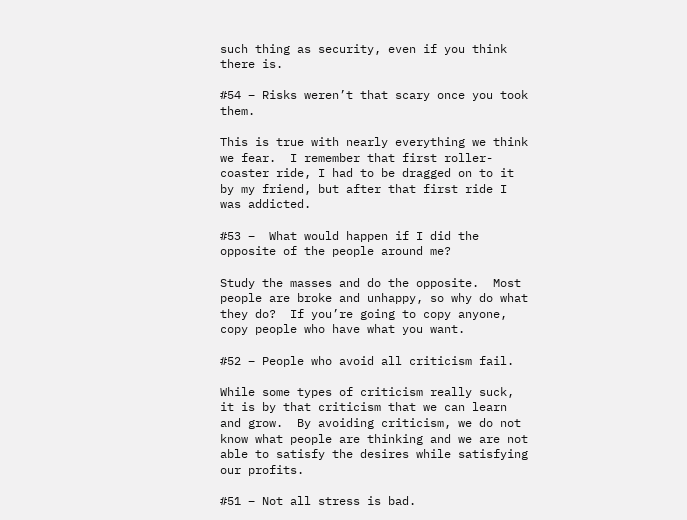such thing as security, even if you think there is.

#54 – Risks weren’t that scary once you took them.

This is true with nearly everything we think we fear.  I remember that first roller-coaster ride, I had to be dragged on to it by my friend, but after that first ride I was addicted.

#53 –  What would happen if I did the opposite of the people around me?

Study the masses and do the opposite.  Most people are broke and unhappy, so why do what they do?  If you’re going to copy anyone, copy people who have what you want.

#52 – People who avoid all criticism fail.

While some types of criticism really suck, it is by that criticism that we can learn and grow.  By avoiding criticism, we do not know what people are thinking and we are not able to satisfy the desires while satisfying our profits.

#51 – Not all stress is bad.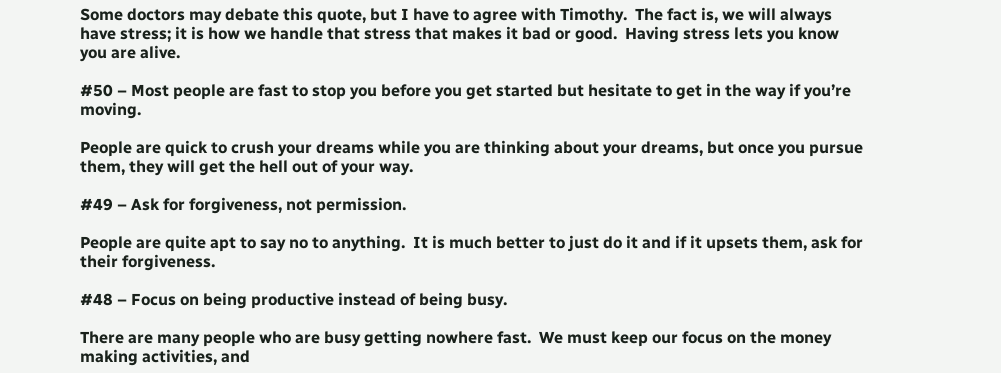Some doctors may debate this quote, but I have to agree with Timothy.  The fact is, we will always have stress; it is how we handle that stress that makes it bad or good.  Having stress lets you know you are alive.

#50 – Most people are fast to stop you before you get started but hesitate to get in the way if you’re moving.

People are quick to crush your dreams while you are thinking about your dreams, but once you pursue them, they will get the hell out of your way.

#49 – Ask for forgiveness, not permission.

People are quite apt to say no to anything.  It is much better to just do it and if it upsets them, ask for their forgiveness.

#48 – Focus on being productive instead of being busy.

There are many people who are busy getting nowhere fast.  We must keep our focus on the money making activities, and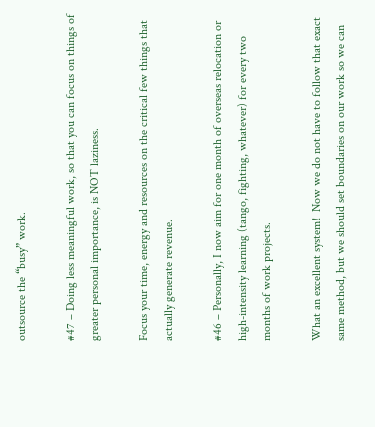outsource the “busy” work.

#47 – Doing less meaningful work, so that you can focus on things of greater personal importance, is NOT laziness.

Focus your time, energy and resources on the critical few things that actually generate revenue.

#46 – Personally, I now aim for one month of overseas relocation or high-intensity learning (tango, fighting, whatever) for every two months of work projects.

What an excellent system!  Now we do not have to follow that exact same method, but we should set boundaries on our work so we can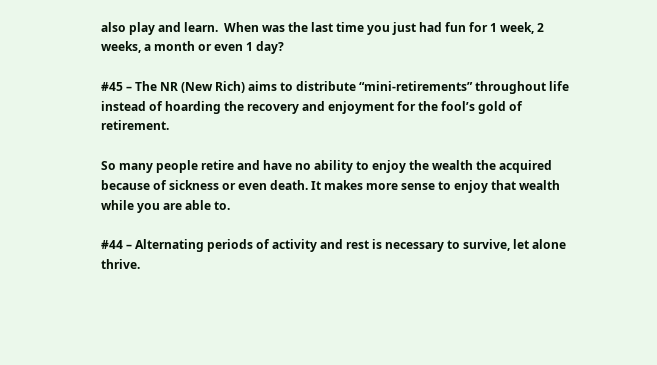also play and learn.  When was the last time you just had fun for 1 week, 2 weeks, a month or even 1 day?

#45 – The NR (New Rich) aims to distribute “mini-retirements” throughout life instead of hoarding the recovery and enjoyment for the fool’s gold of retirement.

So many people retire and have no ability to enjoy the wealth the acquired because of sickness or even death. It makes more sense to enjoy that wealth while you are able to.

#44 – Alternating periods of activity and rest is necessary to survive, let alone thrive.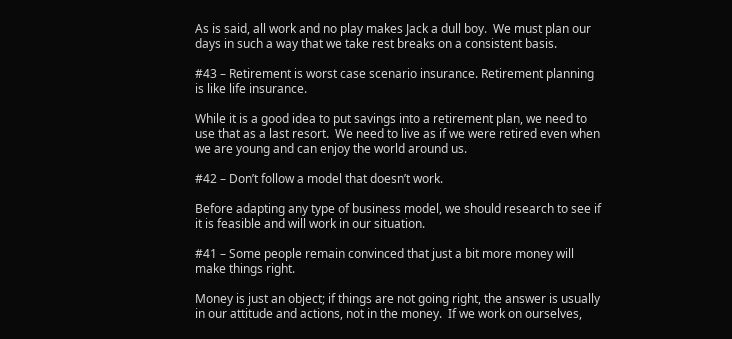As is said, all work and no play makes Jack a dull boy.  We must plan our days in such a way that we take rest breaks on a consistent basis.

#43 – Retirement is worst case scenario insurance. Retirement planning is like life insurance.

While it is a good idea to put savings into a retirement plan, we need to use that as a last resort.  We need to live as if we were retired even when we are young and can enjoy the world around us.

#42 – Don’t follow a model that doesn’t work.

Before adapting any type of business model, we should research to see if it is feasible and will work in our situation.

#41 – Some people remain convinced that just a bit more money will make things right.

Money is just an object; if things are not going right, the answer is usually in our attitude and actions, not in the money.  If we work on ourselves,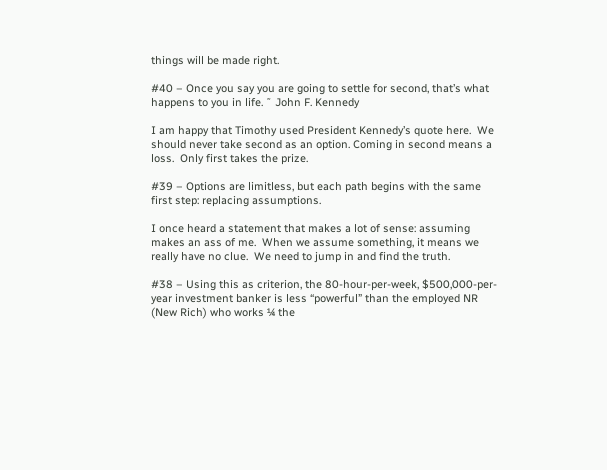things will be made right.

#40 – Once you say you are going to settle for second, that’s what happens to you in life. ˜ John F. Kennedy

I am happy that Timothy used President Kennedy’s quote here.  We should never take second as an option. Coming in second means a loss.  Only first takes the prize.

#39 – Options are limitless, but each path begins with the same first step: replacing assumptions.

I once heard a statement that makes a lot of sense: assuming makes an ass of me.  When we assume something, it means we really have no clue.  We need to jump in and find the truth.

#38 – Using this as criterion, the 80-hour-per-week, $500,000-per-year investment banker is less “powerful” than the employed NR (New Rich) who works ¼ the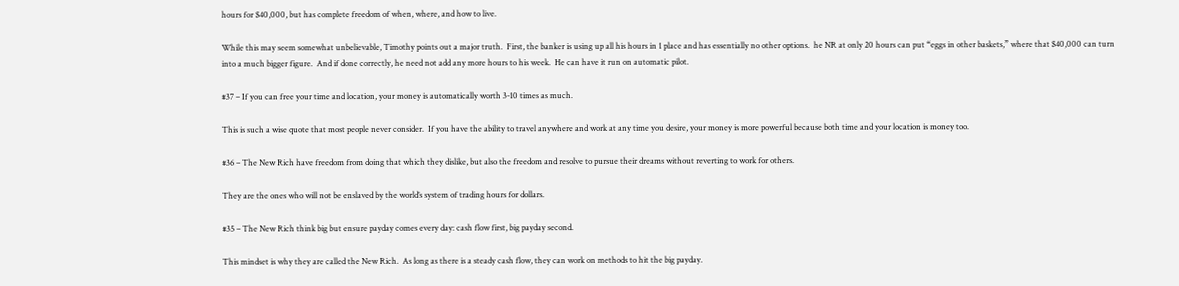hours for $40,000, but has complete freedom of when, where, and how to live.

While this may seem somewhat unbelievable, Timothy points out a major truth.  First, the banker is using up all his hours in 1 place and has essentially no other options.  he NR at only 20 hours can put “eggs in other baskets,” where that $40,000 can turn into a much bigger figure.  And if done correctly, he need not add any more hours to his week.  He can have it run on automatic pilot.

#37 – If you can free your time and location, your money is automatically worth 3-10 times as much.

This is such a wise quote that most people never consider.  If you have the ability to travel anywhere and work at any time you desire, your money is more powerful because both time and your location is money too.

#36 – The New Rich have freedom from doing that which they dislike, but also the freedom and resolve to pursue their dreams without reverting to work for others.

They are the ones who will not be enslaved by the world’s system of trading hours for dollars.

#35 – The New Rich think big but ensure payday comes every day: cash flow first, big payday second.

This mindset is why they are called the New Rich.  As long as there is a steady cash flow, they can work on methods to hit the big payday.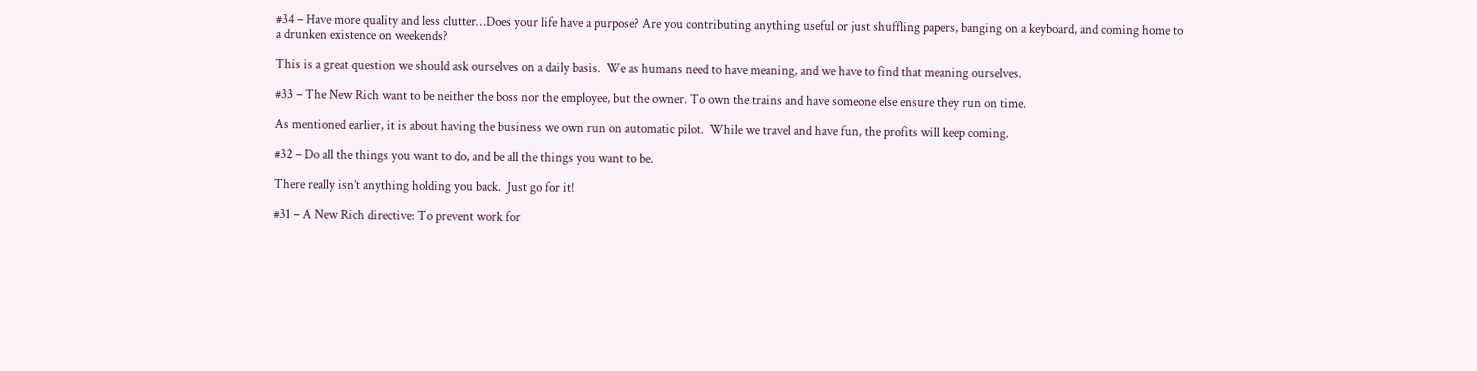#34 – Have more quality and less clutter…Does your life have a purpose? Are you contributing anything useful or just shuffling papers, banging on a keyboard, and coming home to a drunken existence on weekends?

This is a great question we should ask ourselves on a daily basis.  We as humans need to have meaning, and we have to find that meaning ourselves.

#33 – The New Rich want to be neither the boss nor the employee, but the owner. To own the trains and have someone else ensure they run on time.

As mentioned earlier, it is about having the business we own run on automatic pilot.  While we travel and have fun, the profits will keep coming.

#32 – Do all the things you want to do, and be all the things you want to be.

There really isn’t anything holding you back.  Just go for it!

#31 – A New Rich directive: To prevent work for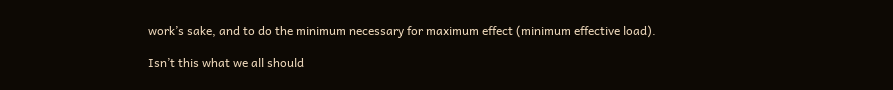work’s sake, and to do the minimum necessary for maximum effect (minimum effective load).

Isn’t this what we all should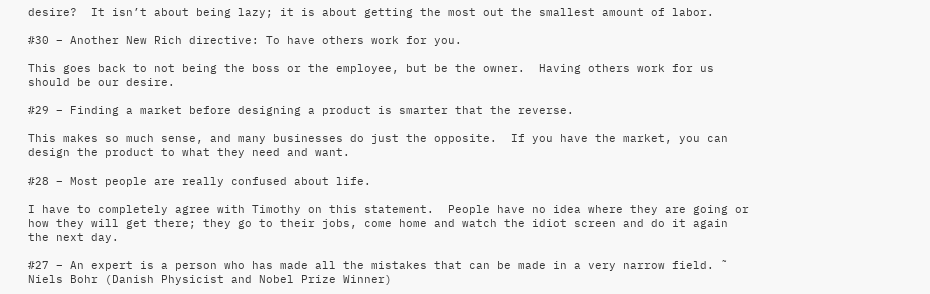desire?  It isn’t about being lazy; it is about getting the most out the smallest amount of labor.

#30 – Another New Rich directive: To have others work for you.

This goes back to not being the boss or the employee, but be the owner.  Having others work for us should be our desire.

#29 – Finding a market before designing a product is smarter that the reverse.

This makes so much sense, and many businesses do just the opposite.  If you have the market, you can design the product to what they need and want.

#28 – Most people are really confused about life.

I have to completely agree with Timothy on this statement.  People have no idea where they are going or how they will get there; they go to their jobs, come home and watch the idiot screen and do it again the next day.

#27 – An expert is a person who has made all the mistakes that can be made in a very narrow field. ˜ Niels Bohr (Danish Physicist and Nobel Prize Winner)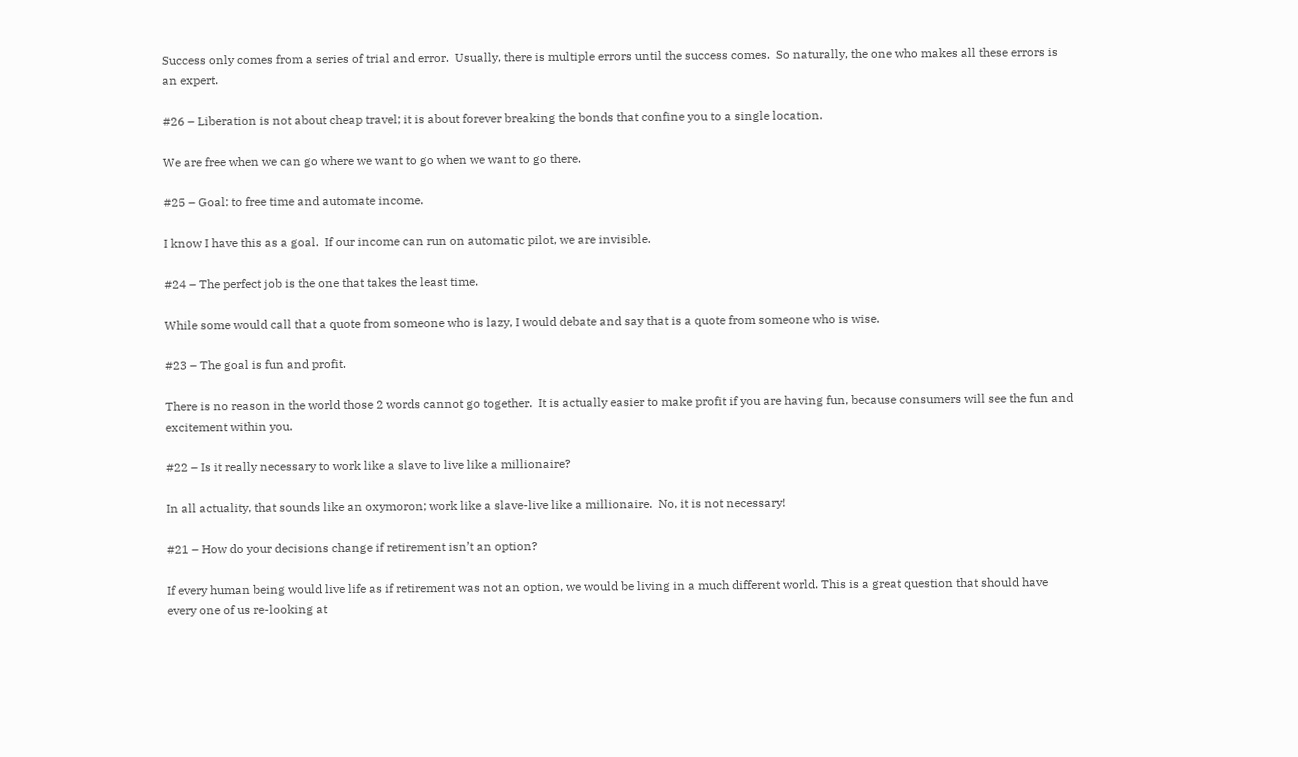Success only comes from a series of trial and error.  Usually, there is multiple errors until the success comes.  So naturally, the one who makes all these errors is an expert.

#26 – Liberation is not about cheap travel; it is about forever breaking the bonds that confine you to a single location.

We are free when we can go where we want to go when we want to go there.

#25 – Goal: to free time and automate income.

I know I have this as a goal.  If our income can run on automatic pilot, we are invisible.

#24 – The perfect job is the one that takes the least time.

While some would call that a quote from someone who is lazy, I would debate and say that is a quote from someone who is wise.

#23 – The goal is fun and profit.

There is no reason in the world those 2 words cannot go together.  It is actually easier to make profit if you are having fun, because consumers will see the fun and excitement within you.

#22 – Is it really necessary to work like a slave to live like a millionaire?

In all actuality, that sounds like an oxymoron; work like a slave-live like a millionaire.  No, it is not necessary!

#21 – How do your decisions change if retirement isn’t an option?

If every human being would live life as if retirement was not an option, we would be living in a much different world. This is a great question that should have every one of us re-looking at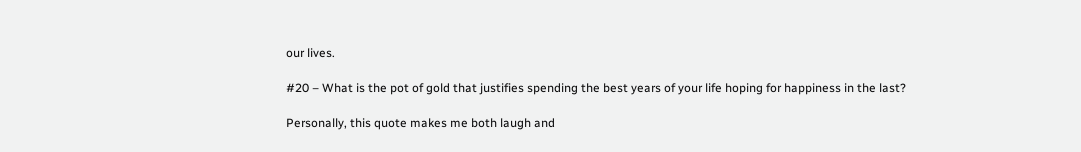our lives.

#20 – What is the pot of gold that justifies spending the best years of your life hoping for happiness in the last?

Personally, this quote makes me both laugh and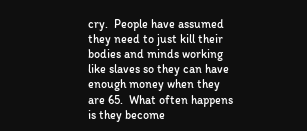cry.  People have assumed they need to just kill their bodies and minds working like slaves so they can have enough money when they are 65.  What often happens is they become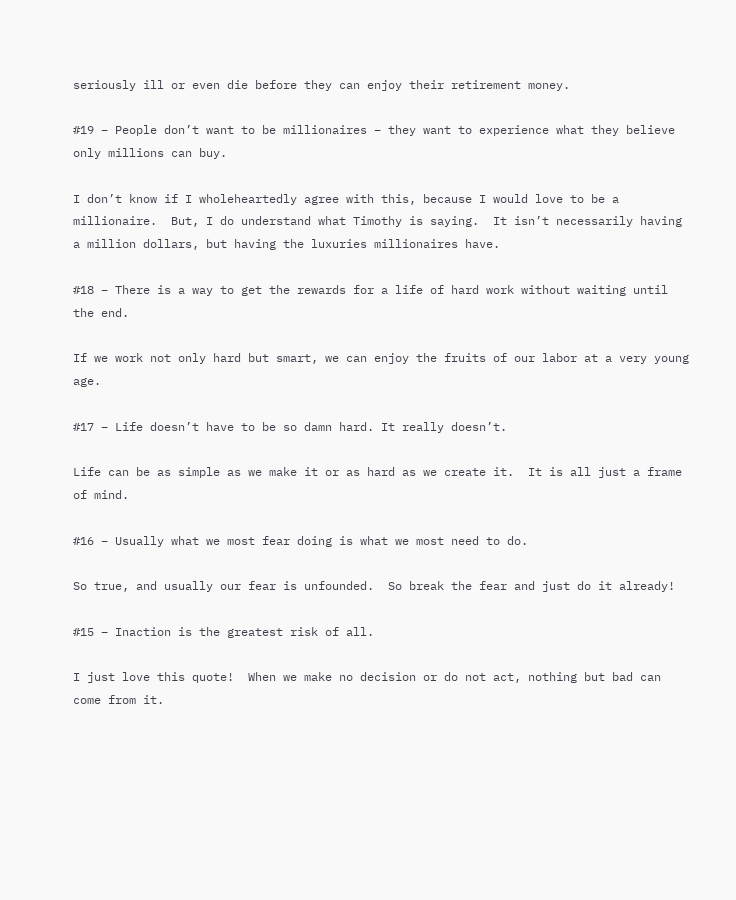seriously ill or even die before they can enjoy their retirement money.

#19 – People don’t want to be millionaires – they want to experience what they believe only millions can buy.

I don’t know if I wholeheartedly agree with this, because I would love to be a millionaire.  But, I do understand what Timothy is saying.  It isn’t necessarily having a million dollars, but having the luxuries millionaires have.

#18 – There is a way to get the rewards for a life of hard work without waiting until the end.

If we work not only hard but smart, we can enjoy the fruits of our labor at a very young age.

#17 – Life doesn’t have to be so damn hard. It really doesn’t.

Life can be as simple as we make it or as hard as we create it.  It is all just a frame of mind.

#16 – Usually what we most fear doing is what we most need to do.

So true, and usually our fear is unfounded.  So break the fear and just do it already!

#15 – Inaction is the greatest risk of all.

I just love this quote!  When we make no decision or do not act, nothing but bad can come from it.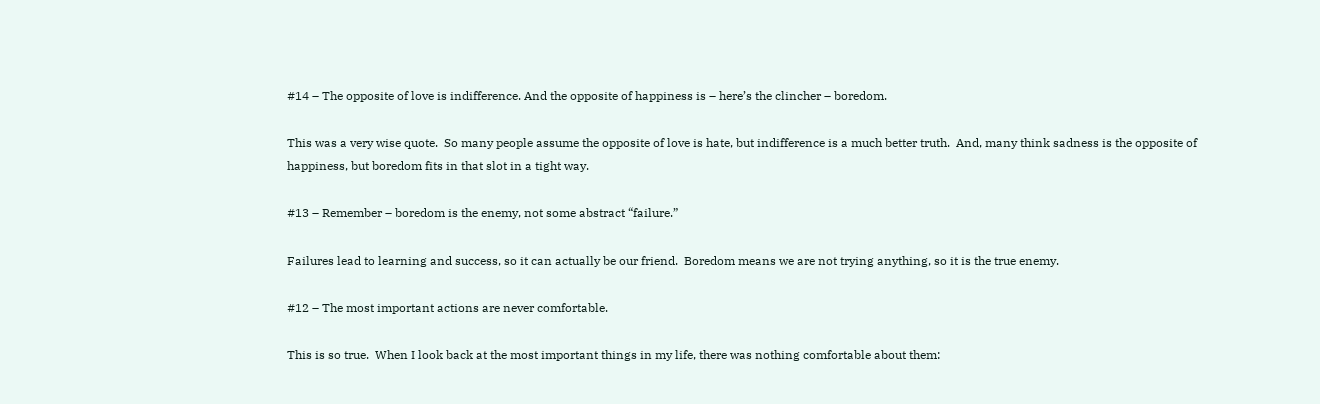#14 – The opposite of love is indifference. And the opposite of happiness is – here’s the clincher – boredom.

This was a very wise quote.  So many people assume the opposite of love is hate, but indifference is a much better truth.  And, many think sadness is the opposite of happiness, but boredom fits in that slot in a tight way.

#13 – Remember – boredom is the enemy, not some abstract “failure.”

Failures lead to learning and success, so it can actually be our friend.  Boredom means we are not trying anything, so it is the true enemy.

#12 – The most important actions are never comfortable.

This is so true.  When I look back at the most important things in my life, there was nothing comfortable about them: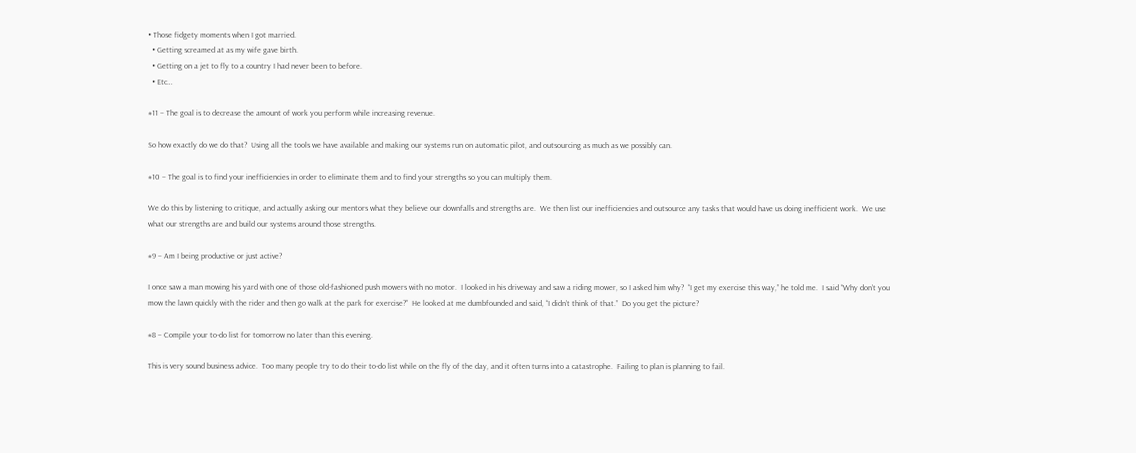• Those fidgety moments when I got married.
  • Getting screamed at as my wife gave birth.
  • Getting on a jet to fly to a country I had never been to before.
  • Etc…

#11 – The goal is to decrease the amount of work you perform while increasing revenue.

So how exactly do we do that?  Using all the tools we have available and making our systems run on automatic pilot, and outsourcing as much as we possibly can.

#10 – The goal is to find your inefficiencies in order to eliminate them and to find your strengths so you can multiply them.

We do this by listening to critique, and actually asking our mentors what they believe our downfalls and strengths are.  We then list our inefficiencies and outsource any tasks that would have us doing inefficient work.  We use what our strengths are and build our systems around those strengths.

#9 – Am I being productive or just active?

I once saw a man mowing his yard with one of those old-fashioned push mowers with no motor.  I looked in his driveway and saw a riding mower, so I asked him why?  “I get my exercise this way,” he told me.  I said “Why don’t you mow the lawn quickly with the rider and then go walk at the park for exercise?”  He looked at me dumbfounded and said, “I didn’t think of that.”  Do you get the picture?

#8 – Compile your to-do list for tomorrow no later than this evening.

This is very sound business advice.  Too many people try to do their to-do list while on the fly of the day, and it often turns into a catastrophe.  Failing to plan is planning to fail.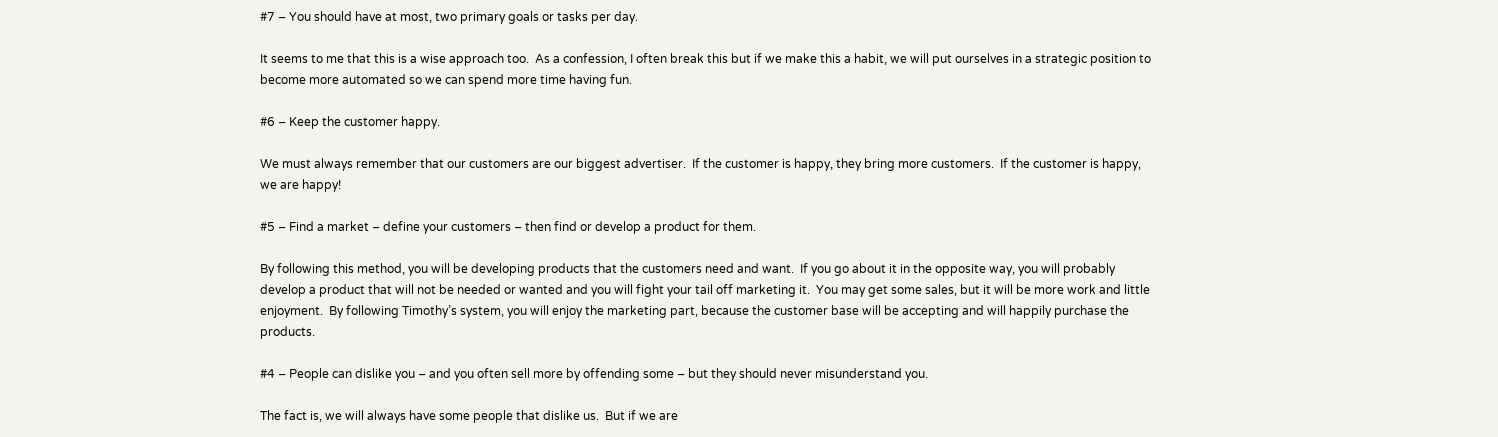#7 – You should have at most, two primary goals or tasks per day.

It seems to me that this is a wise approach too.  As a confession, I often break this but if we make this a habit, we will put ourselves in a strategic position to become more automated so we can spend more time having fun.

#6 – Keep the customer happy.

We must always remember that our customers are our biggest advertiser.  If the customer is happy, they bring more customers.  If the customer is happy, we are happy!

#5 – Find a market – define your customers – then find or develop a product for them.

By following this method, you will be developing products that the customers need and want.  If you go about it in the opposite way, you will probably develop a product that will not be needed or wanted and you will fight your tail off marketing it.  You may get some sales, but it will be more work and little enjoyment.  By following Timothy’s system, you will enjoy the marketing part, because the customer base will be accepting and will happily purchase the products.

#4 – People can dislike you – and you often sell more by offending some – but they should never misunderstand you.

The fact is, we will always have some people that dislike us.  But if we are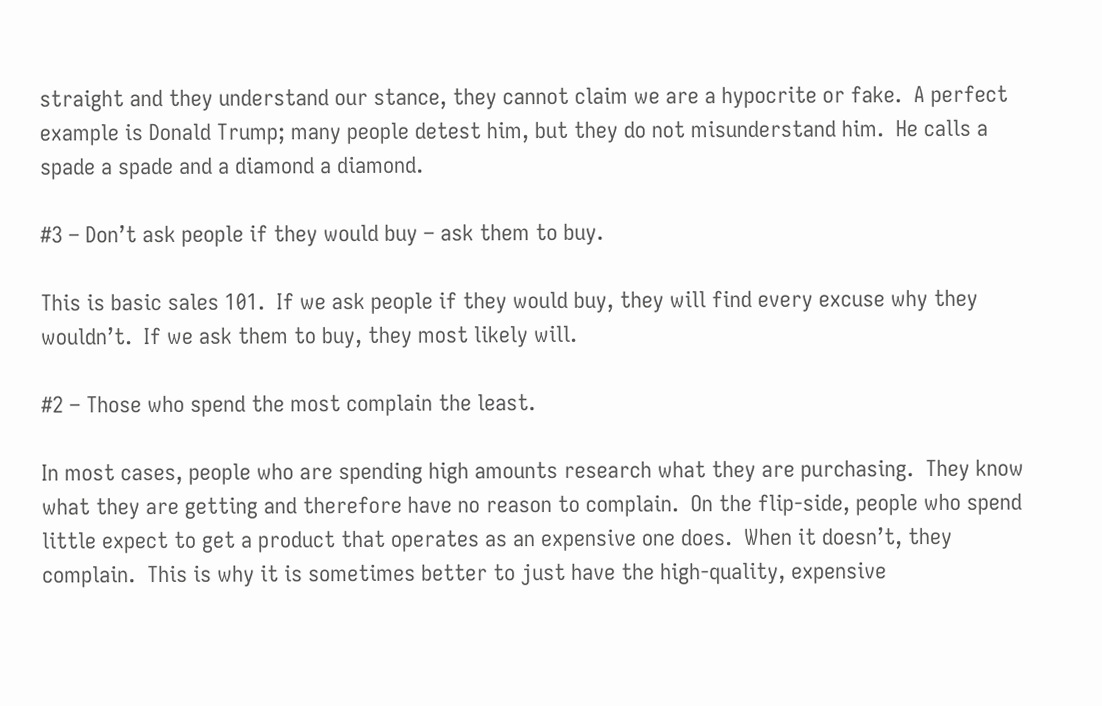straight and they understand our stance, they cannot claim we are a hypocrite or fake.  A perfect example is Donald Trump; many people detest him, but they do not misunderstand him.  He calls a spade a spade and a diamond a diamond.

#3 – Don’t ask people if they would buy – ask them to buy.

This is basic sales 101.  If we ask people if they would buy, they will find every excuse why they wouldn’t.  If we ask them to buy, they most likely will.

#2 – Those who spend the most complain the least.

In most cases, people who are spending high amounts research what they are purchasing.  They know what they are getting and therefore have no reason to complain.  On the flip-side, people who spend little expect to get a product that operates as an expensive one does.  When it doesn’t, they complain.  This is why it is sometimes better to just have the high-quality, expensive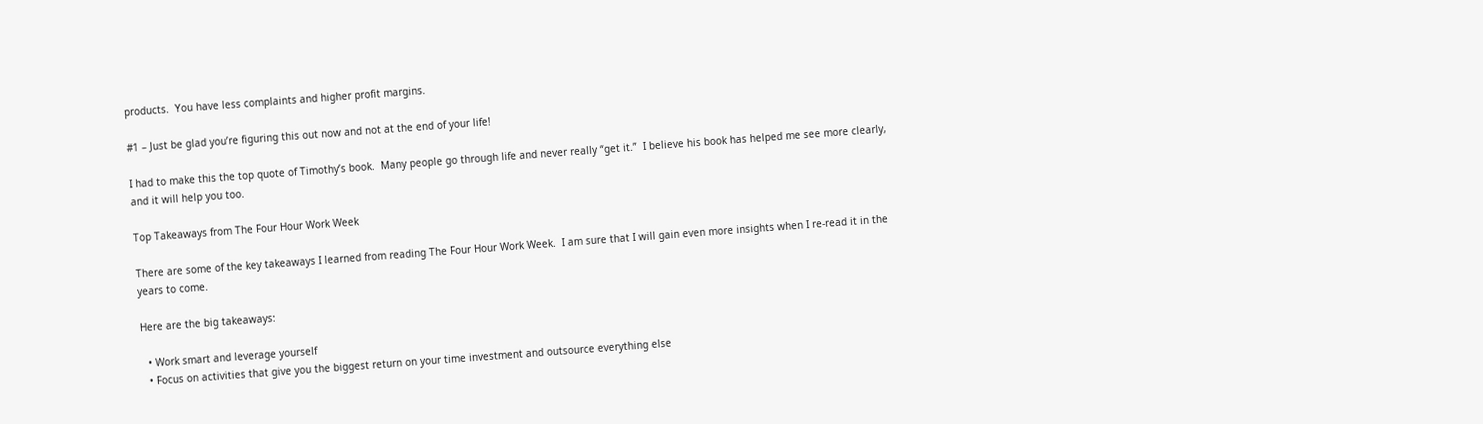products.  You have less complaints and higher profit margins.

#1 – Just be glad you’re figuring this out now and not at the end of your life!

I had to make this the top quote of Timothy’s book.  Many people go through life and never really “get it.”  I believe his book has helped me see more clearly, and it will help you too.

Top Takeaways from The Four Hour Work Week

There are some of the key takeaways I learned from reading The Four Hour Work Week.  I am sure that I will gain even more insights when I re-read it in the years to come.

Here are the big takeaways:

  • Work smart and leverage yourself
  • Focus on activities that give you the biggest return on your time investment and outsource everything else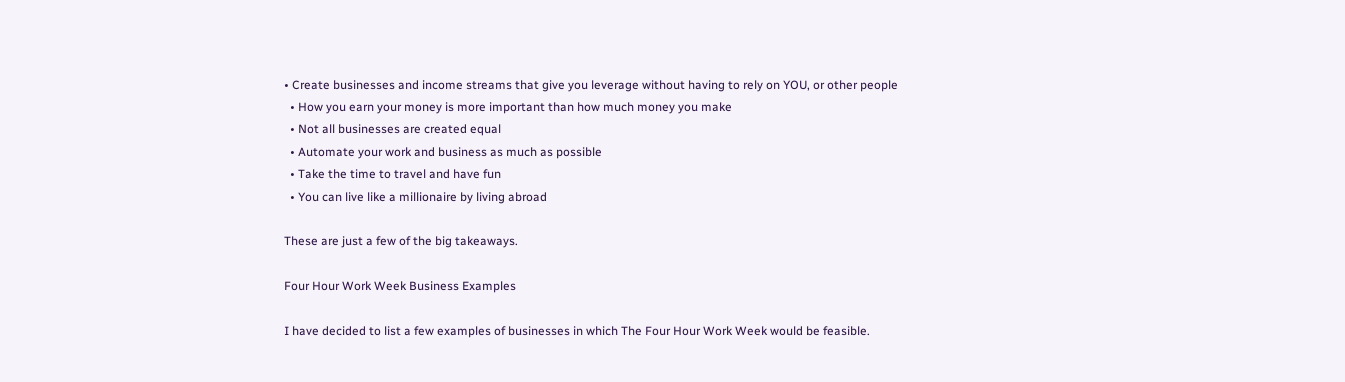• Create businesses and income streams that give you leverage without having to rely on YOU, or other people
  • How you earn your money is more important than how much money you make
  • Not all businesses are created equal
  • Automate your work and business as much as possible
  • Take the time to travel and have fun
  • You can live like a millionaire by living abroad

These are just a few of the big takeaways.

Four Hour Work Week Business Examples

I have decided to list a few examples of businesses in which The Four Hour Work Week would be feasible.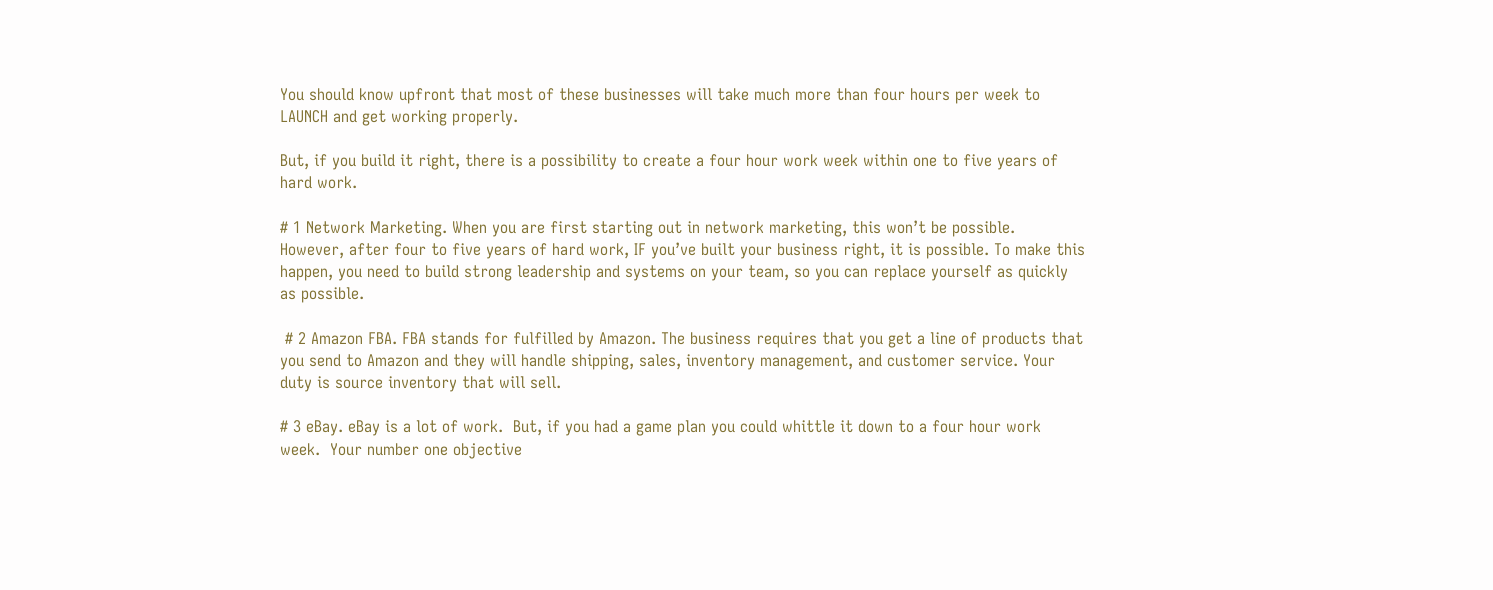You should know upfront that most of these businesses will take much more than four hours per week to LAUNCH and get working properly.

But, if you build it right, there is a possibility to create a four hour work week within one to five years of hard work.

# 1 Network Marketing. When you are first starting out in network marketing, this won’t be possible.  However, after four to five years of hard work, IF you’ve built your business right, it is possible. To make this happen, you need to build strong leadership and systems on your team, so you can replace yourself as quickly as possible.

 # 2 Amazon FBA. FBA stands for fulfilled by Amazon. The business requires that you get a line of products that you send to Amazon and they will handle shipping, sales, inventory management, and customer service. Your duty is source inventory that will sell.

# 3 eBay. eBay is a lot of work.  But, if you had a game plan you could whittle it down to a four hour work week.  Your number one objective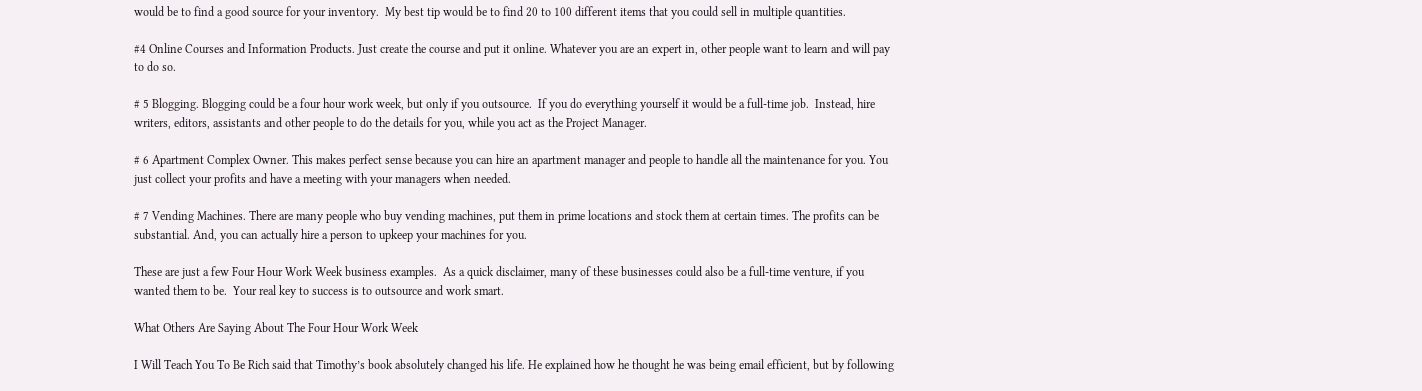would be to find a good source for your inventory.  My best tip would be to find 20 to 100 different items that you could sell in multiple quantities.

#4 Online Courses and Information Products. Just create the course and put it online. Whatever you are an expert in, other people want to learn and will pay to do so.

# 5 Blogging. Blogging could be a four hour work week, but only if you outsource.  If you do everything yourself it would be a full-time job.  Instead, hire writers, editors, assistants and other people to do the details for you, while you act as the Project Manager.

# 6 Apartment Complex Owner. This makes perfect sense because you can hire an apartment manager and people to handle all the maintenance for you. You just collect your profits and have a meeting with your managers when needed.

# 7 Vending Machines. There are many people who buy vending machines, put them in prime locations and stock them at certain times. The profits can be substantial. And, you can actually hire a person to upkeep your machines for you.

These are just a few Four Hour Work Week business examples.  As a quick disclaimer, many of these businesses could also be a full-time venture, if you wanted them to be.  Your real key to success is to outsource and work smart.

What Others Are Saying About The Four Hour Work Week

I Will Teach You To Be Rich said that Timothy’s book absolutely changed his life. He explained how he thought he was being email efficient, but by following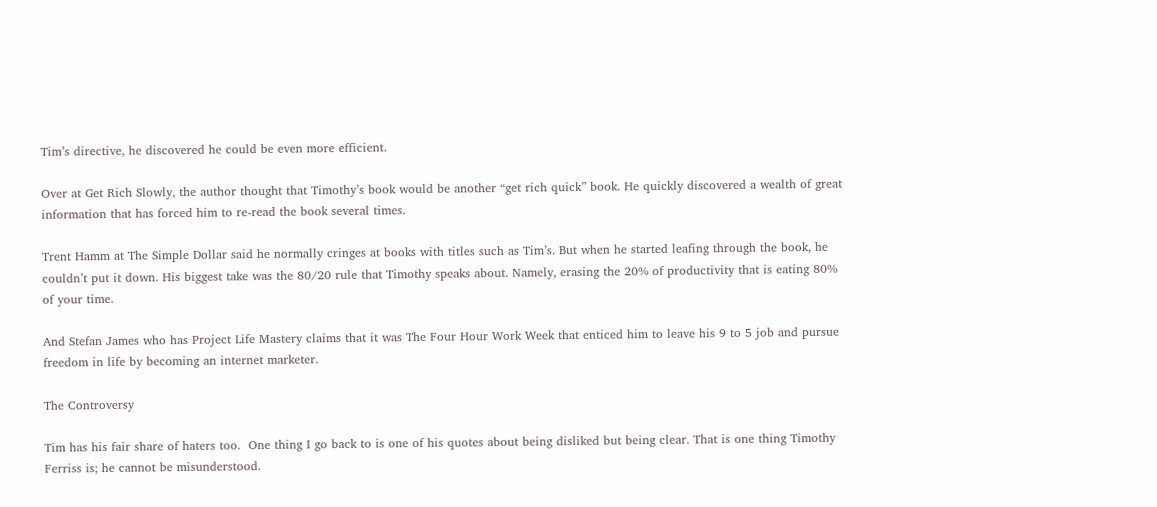Tim’s directive, he discovered he could be even more efficient.

Over at Get Rich Slowly, the author thought that Timothy’s book would be another “get rich quick” book. He quickly discovered a wealth of great information that has forced him to re-read the book several times.

Trent Hamm at The Simple Dollar said he normally cringes at books with titles such as Tim’s. But when he started leafing through the book, he couldn’t put it down. His biggest take was the 80/20 rule that Timothy speaks about. Namely, erasing the 20% of productivity that is eating 80% of your time.

And Stefan James who has Project Life Mastery claims that it was The Four Hour Work Week that enticed him to leave his 9 to 5 job and pursue freedom in life by becoming an internet marketer.

The Controversy

Tim has his fair share of haters too.  One thing I go back to is one of his quotes about being disliked but being clear. That is one thing Timothy Ferriss is; he cannot be misunderstood.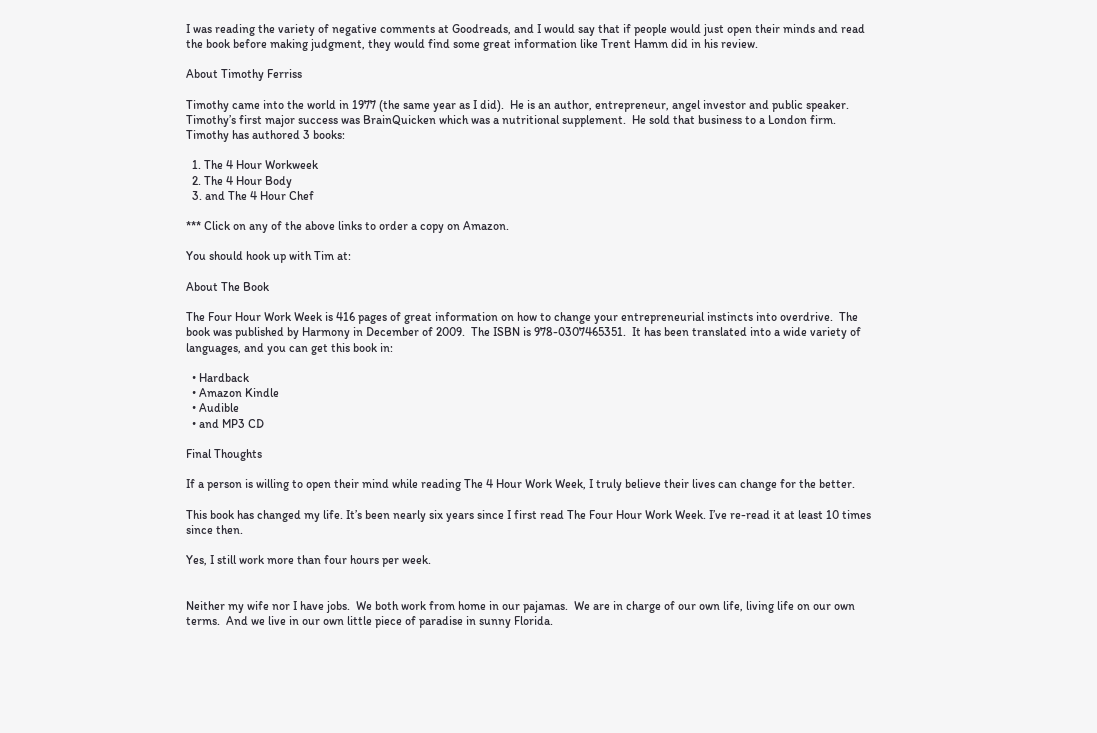I was reading the variety of negative comments at Goodreads, and I would say that if people would just open their minds and read the book before making judgment, they would find some great information like Trent Hamm did in his review.

About Timothy Ferriss

Timothy came into the world in 1977 (the same year as I did).  He is an author, entrepreneur, angel investor and public speaker.  Timothy’s first major success was BrainQuicken which was a nutritional supplement.  He sold that business to a London firm.  Timothy has authored 3 books:

  1. The 4 Hour Workweek
  2. The 4 Hour Body
  3. and The 4 Hour Chef

*** Click on any of the above links to order a copy on Amazon.

You should hook up with Tim at:

About The Book

The Four Hour Work Week is 416 pages of great information on how to change your entrepreneurial instincts into overdrive.  The book was published by Harmony in December of 2009.  The ISBN is 978-0307465351.  It has been translated into a wide variety of languages, and you can get this book in:

  • Hardback
  • Amazon Kindle
  • Audible
  • and MP3 CD

Final Thoughts

If a person is willing to open their mind while reading The 4 Hour Work Week, I truly believe their lives can change for the better.

This book has changed my life. It’s been nearly six years since I first read The Four Hour Work Week. I’ve re-read it at least 10 times since then.

Yes, I still work more than four hours per week.


Neither my wife nor I have jobs.  We both work from home in our pajamas.  We are in charge of our own life, living life on our own terms.  And we live in our own little piece of paradise in sunny Florida.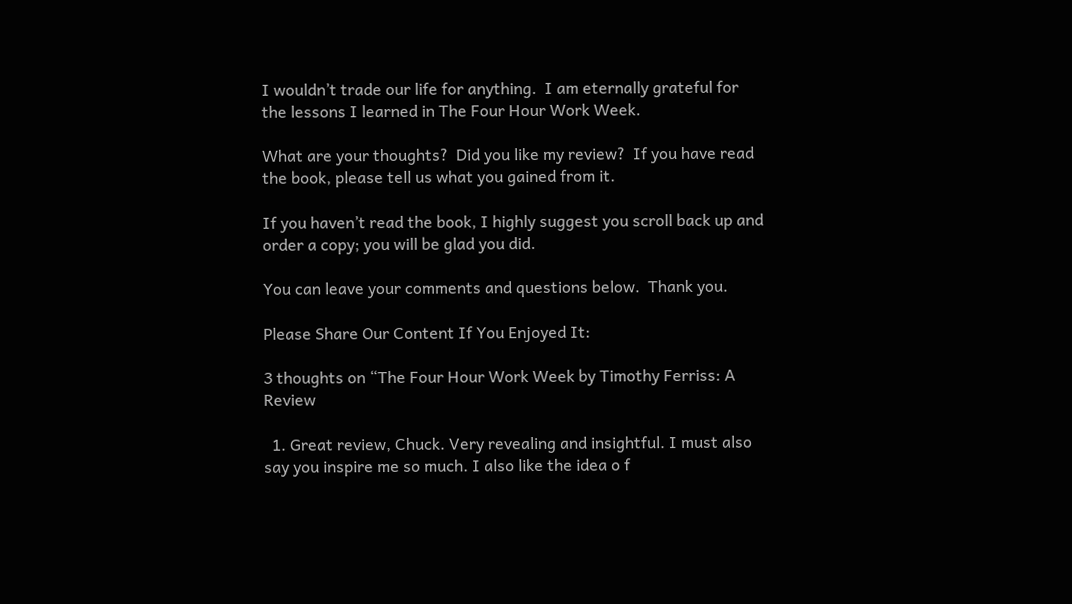I wouldn’t trade our life for anything.  I am eternally grateful for the lessons I learned in The Four Hour Work Week.

What are your thoughts?  Did you like my review?  If you have read the book, please tell us what you gained from it.

If you haven’t read the book, I highly suggest you scroll back up and order a copy; you will be glad you did.

You can leave your comments and questions below.  Thank you.

Please Share Our Content If You Enjoyed It:

3 thoughts on “The Four Hour Work Week by Timothy Ferriss: A Review

  1. Great review, Chuck. Very revealing and insightful. I must also say you inspire me so much. I also like the idea o f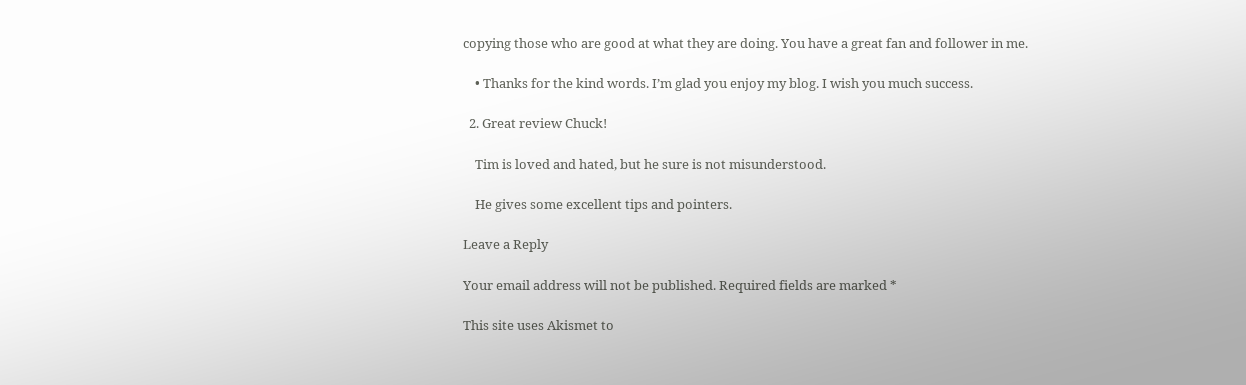copying those who are good at what they are doing. You have a great fan and follower in me.

    • Thanks for the kind words. I’m glad you enjoy my blog. I wish you much success.

  2. Great review Chuck!

    Tim is loved and hated, but he sure is not misunderstood.

    He gives some excellent tips and pointers.

Leave a Reply

Your email address will not be published. Required fields are marked *

This site uses Akismet to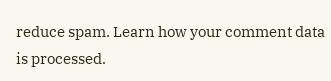reduce spam. Learn how your comment data is processed.